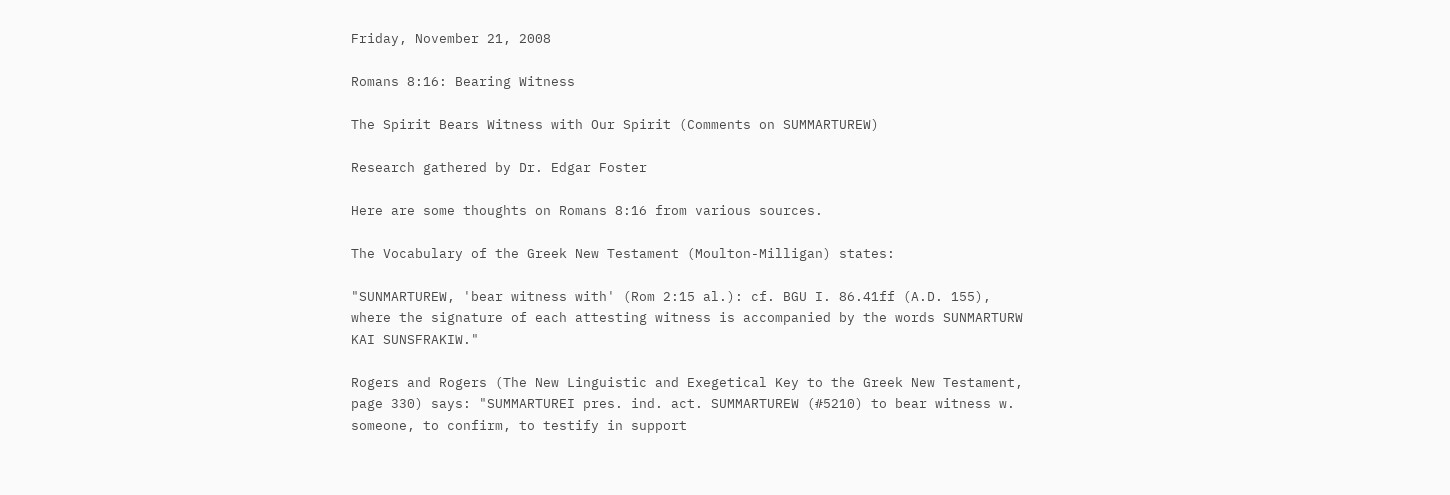Friday, November 21, 2008

Romans 8:16: Bearing Witness

The Spirit Bears Witness with Our Spirit (Comments on SUMMARTUREW)

Research gathered by Dr. Edgar Foster

Here are some thoughts on Romans 8:16 from various sources.

The Vocabulary of the Greek New Testament (Moulton-Milligan) states:

"SUNMARTUREW, 'bear witness with' (Rom 2:15 al.): cf. BGU I. 86.41ff (A.D. 155), where the signature of each attesting witness is accompanied by the words SUNMARTURW KAI SUNSFRAKIW."

Rogers and Rogers (The New Linguistic and Exegetical Key to the Greek New Testament, page 330) says: "SUMMARTUREI pres. ind. act. SUMMARTUREW (#5210) to bear witness w. someone, to confirm, to testify in support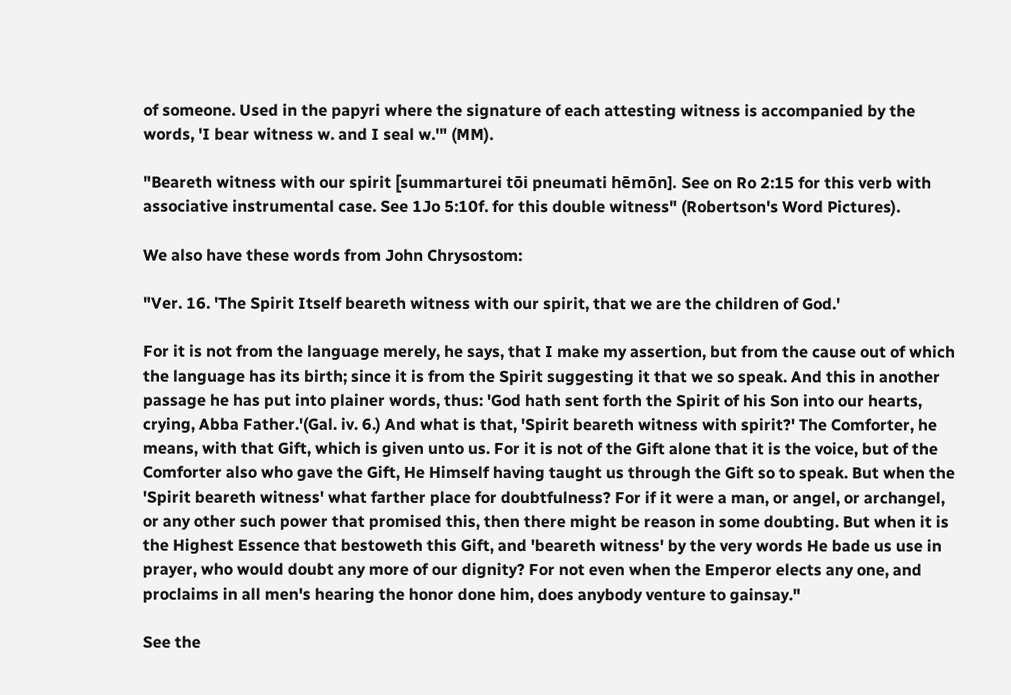of someone. Used in the papyri where the signature of each attesting witness is accompanied by the words, 'I bear witness w. and I seal w.'" (MM).

"Beareth witness with our spirit [summarturei tōi pneumati hēmōn]. See on Ro 2:15 for this verb with associative instrumental case. See 1Jo 5:10f. for this double witness" (Robertson's Word Pictures).

We also have these words from John Chrysostom:

"Ver. 16. 'The Spirit Itself beareth witness with our spirit, that we are the children of God.'

For it is not from the language merely, he says, that I make my assertion, but from the cause out of which the language has its birth; since it is from the Spirit suggesting it that we so speak. And this in another passage he has put into plainer words, thus: 'God hath sent forth the Spirit of his Son into our hearts, crying, Abba Father.'(Gal. iv. 6.) And what is that, 'Spirit beareth witness with spirit?' The Comforter, he means, with that Gift, which is given unto us. For it is not of the Gift alone that it is the voice, but of the Comforter also who gave the Gift, He Himself having taught us through the Gift so to speak. But when the 'Spirit beareth witness' what farther place for doubtfulness? For if it were a man, or angel, or archangel, or any other such power that promised this, then there might be reason in some doubting. But when it is the Highest Essence that bestoweth this Gift, and 'beareth witness' by the very words He bade us use in prayer, who would doubt any more of our dignity? For not even when the Emperor elects any one, and proclaims in all men's hearing the honor done him, does anybody venture to gainsay."

See the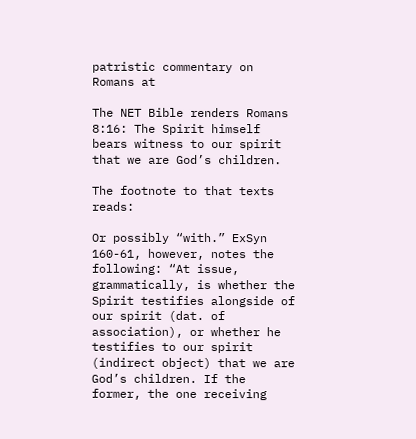patristic commentary on Romans at

The NET Bible renders Romans 8:16: The Spirit himself bears witness to our spirit that we are God’s children.

The footnote to that texts reads:

Or possibly “with.” ExSyn 160-61, however, notes the following: “At issue, grammatically, is whether the Spirit testifies alongside of our spirit (dat. of association), or whether he testifies to our spirit (indirect object) that we are God’s children. If the former, the one receiving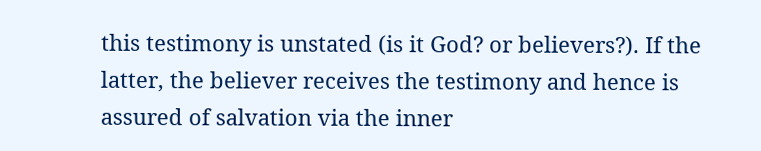this testimony is unstated (is it God? or believers?). If the latter, the believer receives the testimony and hence is assured of salvation via the inner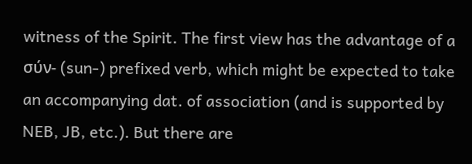witness of the Spirit. The first view has the advantage of a σύν- (sun-) prefixed verb, which might be expected to take an accompanying dat. of association (and is supported by NEB, JB, etc.). But there are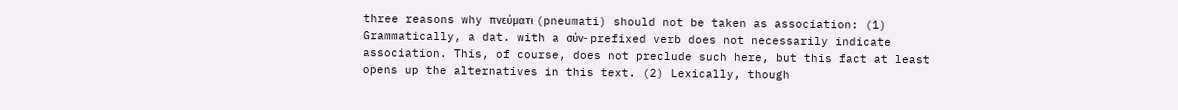three reasons why πνεύματι (pneumati) should not be taken as association: (1) Grammatically, a dat. with a σύν- prefixed verb does not necessarily indicate association. This, of course, does not preclude such here, but this fact at least opens up the alternatives in this text. (2) Lexically, though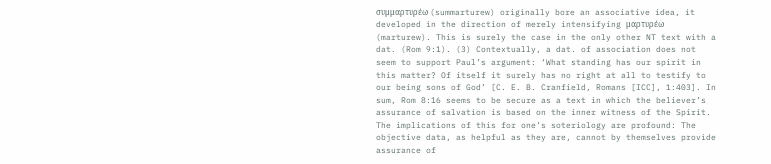συμμαρτυρέω (summarturew) originally bore an associative idea, it developed in the direction of merely intensifying μαρτυρέω (marturew). This is surely the case in the only other NT text with a dat. (Rom 9:1). (3) Contextually, a dat. of association does not seem to support Paul’s argument: ‘What standing has our spirit in this matter? Of itself it surely has no right at all to testify to our being sons of God’ [C. E. B. Cranfield, Romans [ICC], 1:403]. In sum, Rom 8:16 seems to be secure as a text in which the believer’s assurance of salvation is based on the inner witness of the Spirit. The implications of this for one’s soteriology are profound: The objective data, as helpful as they are, cannot by themselves provide assurance of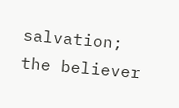salvation; the believer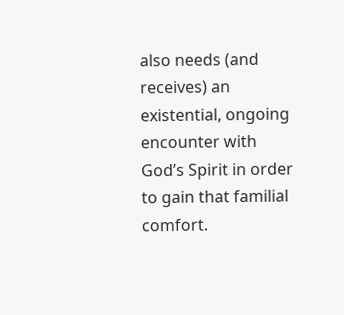also needs (and receives) an existential, ongoing encounter with God’s Spirit in order to gain that familial comfort.